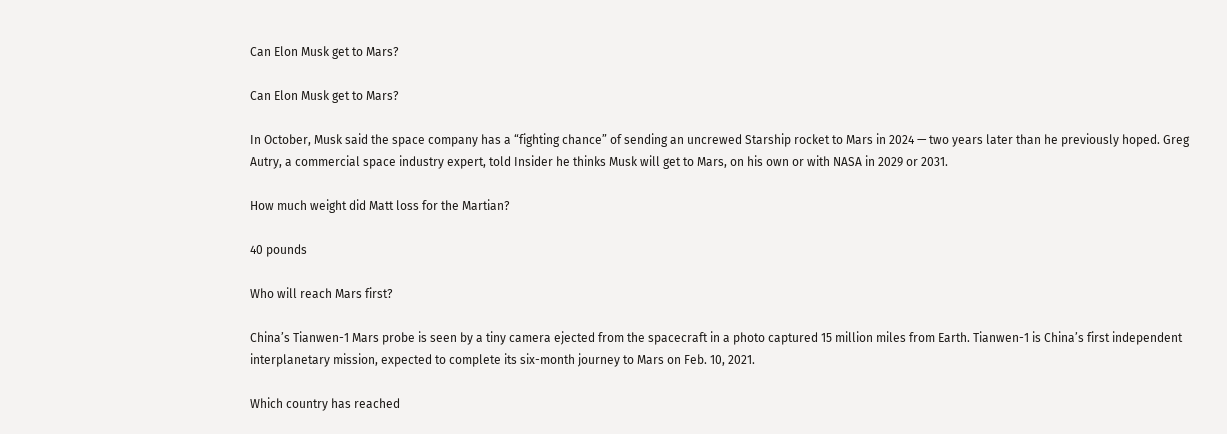Can Elon Musk get to Mars?

Can Elon Musk get to Mars?

In October, Musk said the space company has a “fighting chance” of sending an uncrewed Starship rocket to Mars in 2024 — two years later than he previously hoped. Greg Autry, a commercial space industry expert, told Insider he thinks Musk will get to Mars, on his own or with NASA in 2029 or 2031.

How much weight did Matt loss for the Martian?

40 pounds

Who will reach Mars first?

China’s Tianwen-1 Mars probe is seen by a tiny camera ejected from the spacecraft in a photo captured 15 million miles from Earth. Tianwen-1 is China’s first independent interplanetary mission, expected to complete its six-month journey to Mars on Feb. 10, 2021.

Which country has reached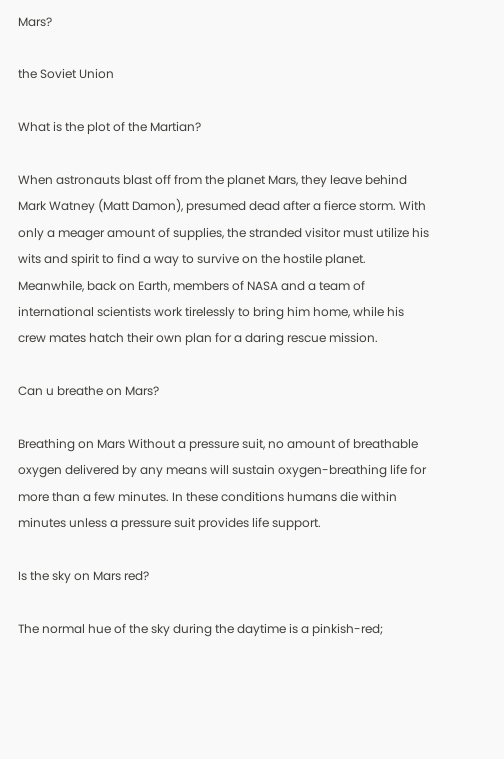Mars?

the Soviet Union

What is the plot of the Martian?

When astronauts blast off from the planet Mars, they leave behind Mark Watney (Matt Damon), presumed dead after a fierce storm. With only a meager amount of supplies, the stranded visitor must utilize his wits and spirit to find a way to survive on the hostile planet. Meanwhile, back on Earth, members of NASA and a team of international scientists work tirelessly to bring him home, while his crew mates hatch their own plan for a daring rescue mission.

Can u breathe on Mars?

Breathing on Mars Without a pressure suit, no amount of breathable oxygen delivered by any means will sustain oxygen-breathing life for more than a few minutes. In these conditions humans die within minutes unless a pressure suit provides life support.

Is the sky on Mars red?

The normal hue of the sky during the daytime is a pinkish-red;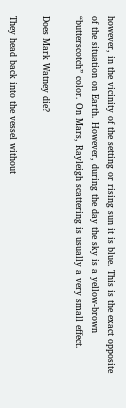however, in the vicinity of the setting or rising sun it is blue. This is the exact opposite of the situation on Earth. However, during the day the sky is a yellow-brown “butterscotch” color. On Mars, Rayleigh scattering is usually a very small effect.

Does Mark Watney die?

They head back into the vessel without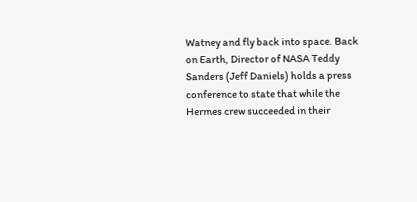Watney and fly back into space. Back on Earth, Director of NASA Teddy Sanders (Jeff Daniels) holds a press conference to state that while the Hermes crew succeeded in their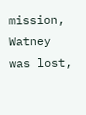mission, Watney was lost,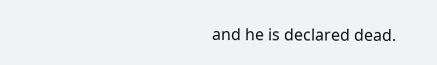and he is declared dead.